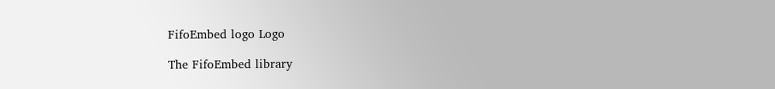FifoEmbed logo Logo

The FifoEmbed library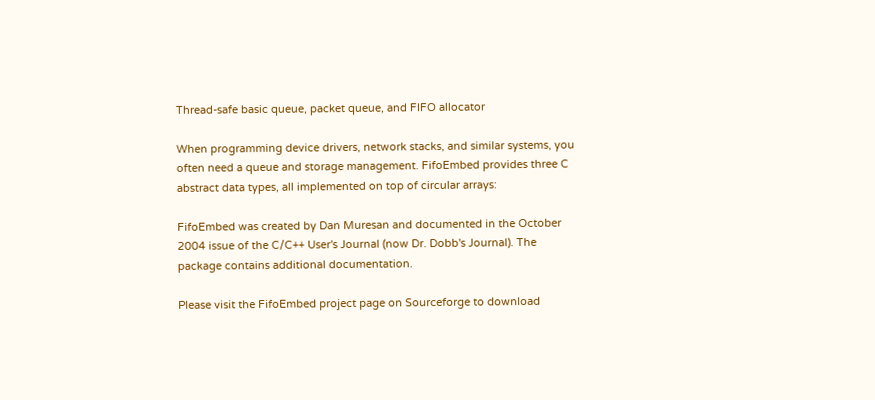Thread-safe basic queue, packet queue, and FIFO allocator

When programming device drivers, network stacks, and similar systems, you often need a queue and storage management. FifoEmbed provides three C abstract data types, all implemented on top of circular arrays:

FifoEmbed was created by Dan Muresan and documented in the October 2004 issue of the C/C++ User's Journal (now Dr. Dobb's Journal). The package contains additional documentation.

Please visit the FifoEmbed project page on Sourceforge to download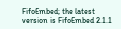FifoEmbed; the latest version is FifoEmbed 2.1.1